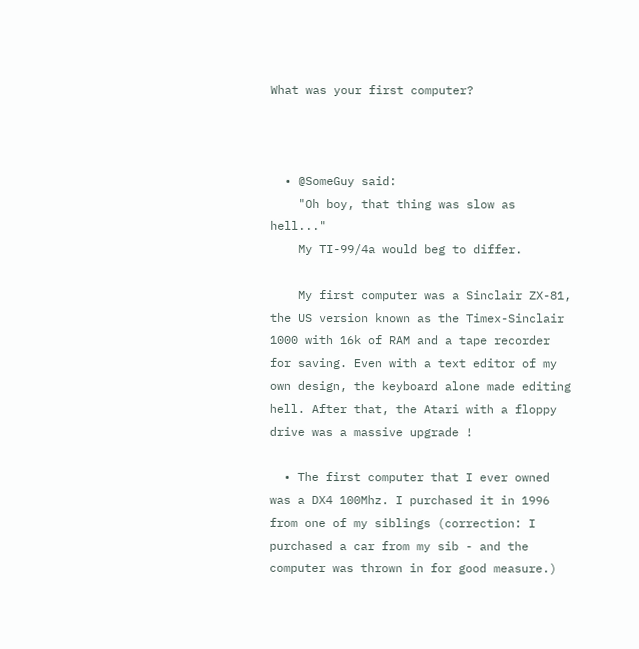What was your first computer?



  • @SomeGuy said:
    "Oh boy, that thing was slow as hell..."
    My TI-99/4a would beg to differ.

    My first computer was a Sinclair ZX-81, the US version known as the Timex-Sinclair 1000 with 16k of RAM and a tape recorder for saving. Even with a text editor of my own design, the keyboard alone made editing hell. After that, the Atari with a floppy drive was a massive upgrade !

  • The first computer that I ever owned was a DX4 100Mhz. I purchased it in 1996 from one of my siblings (correction: I purchased a car from my sib - and the computer was thrown in for good measure.)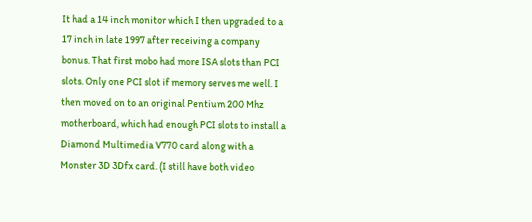It had a 14 inch monitor which I then upgraded to a 17 inch in late 1997 after receiving a company bonus. That first mobo had more ISA slots than PCI slots. Only one PCI slot if memory serves me well. I then moved on to an original Pentium 200 Mhz motherboard, which had enough PCI slots to install a Diamond Multimedia V770 card along with a Monster 3D 3Dfx card. (I still have both video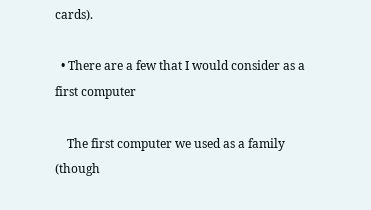cards).

  • There are a few that I would consider as a first computer

    The first computer we used as a family (though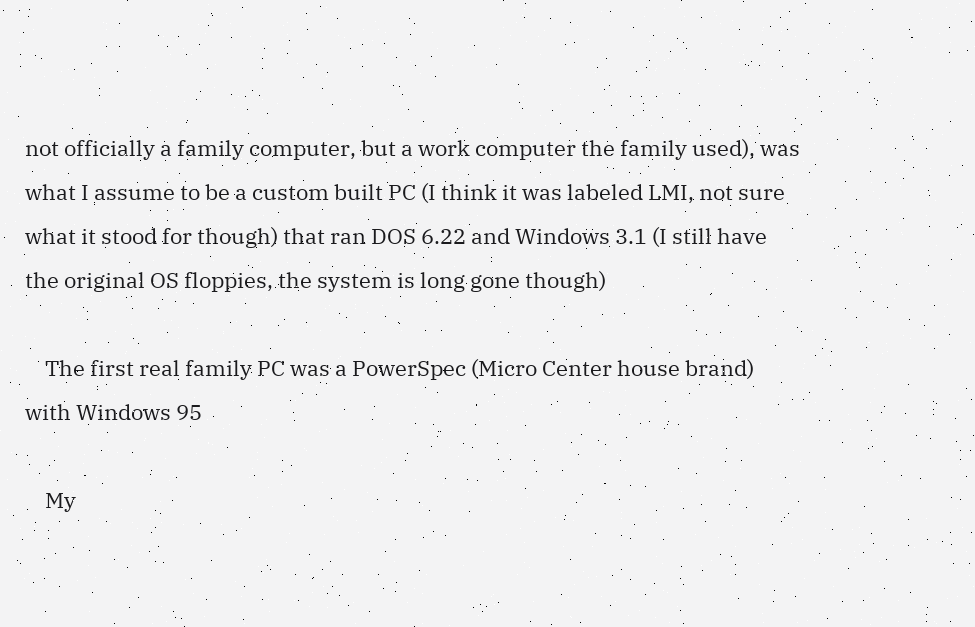not officially a family computer, but a work computer the family used), was what I assume to be a custom built PC (I think it was labeled LMI, not sure what it stood for though) that ran DOS 6.22 and Windows 3.1 (I still have the original OS floppies, the system is long gone though)

    The first real family PC was a PowerSpec (Micro Center house brand) with Windows 95

    My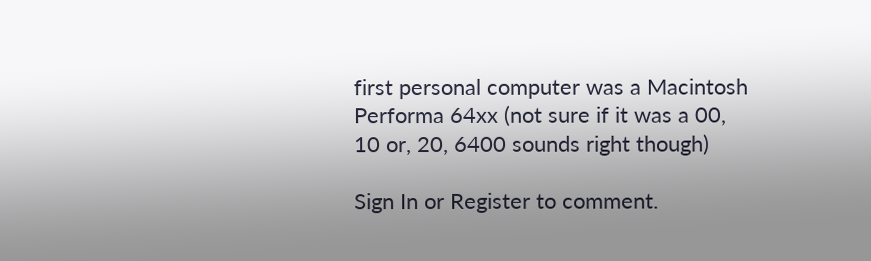first personal computer was a Macintosh Performa 64xx (not sure if it was a 00, 10 or, 20, 6400 sounds right though)

Sign In or Register to comment.